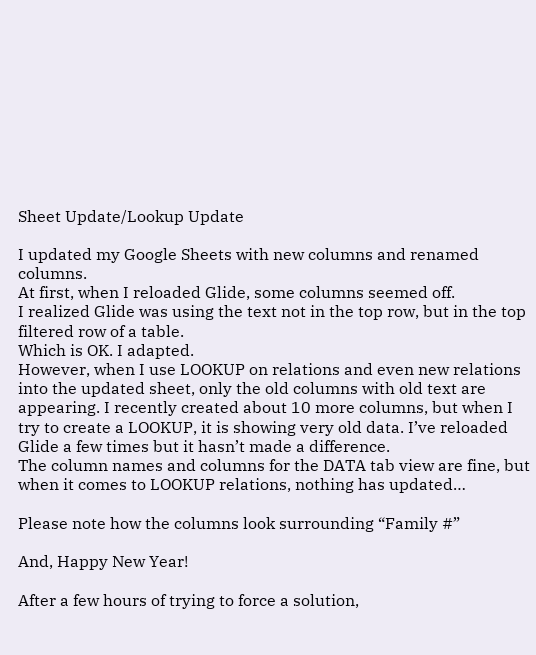Sheet Update/Lookup Update

I updated my Google Sheets with new columns and renamed columns.
At first, when I reloaded Glide, some columns seemed off.
I realized Glide was using the text not in the top row, but in the top filtered row of a table.
Which is OK. I adapted.
However, when I use LOOKUP on relations and even new relations into the updated sheet, only the old columns with old text are appearing. I recently created about 10 more columns, but when I try to create a LOOKUP, it is showing very old data. I’ve reloaded Glide a few times but it hasn’t made a difference.
The column names and columns for the DATA tab view are fine, but when it comes to LOOKUP relations, nothing has updated…

Please note how the columns look surrounding “Family #”

And, Happy New Year!

After a few hours of trying to force a solution,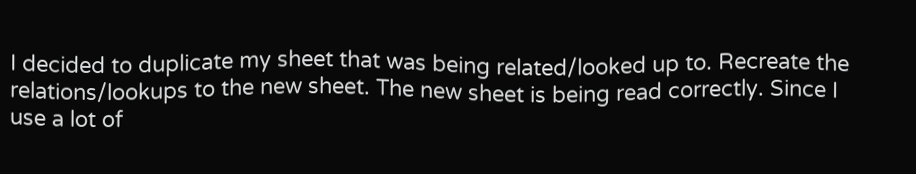I decided to duplicate my sheet that was being related/looked up to. Recreate the relations/lookups to the new sheet. The new sheet is being read correctly. Since I use a lot of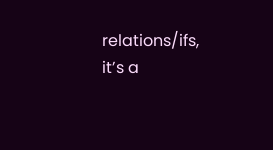relations/ifs, it’s a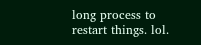long process to restart things. lol.